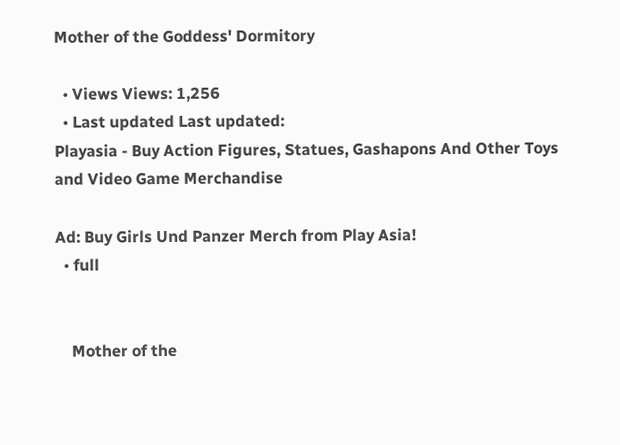Mother of the Goddess' Dormitory

  • Views Views: 1,256
  • Last updated Last updated:
Playasia - Buy Action Figures, Statues, Gashapons And Other Toys and Video Game Merchandise

Ad: Buy Girls Und Panzer Merch from Play Asia!
  • full


    Mother of the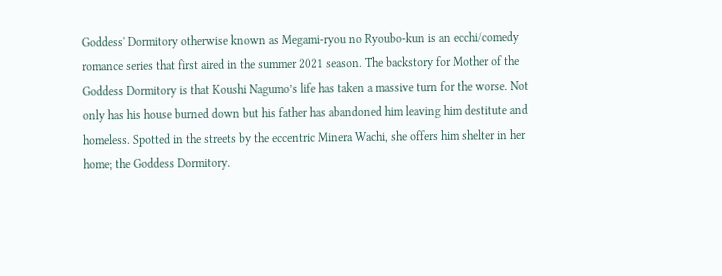Goddess' Dormitory otherwise known as Megami-ryou no Ryoubo-kun is an ecchi/comedy romance series that first aired in the summer 2021 season. The backstory for Mother of the Goddess Dormitory is that Koushi Nagumo’s life has taken a massive turn for the worse. Not only has his house burned down but his father has abandoned him leaving him destitute and homeless. Spotted in the streets by the eccentric Minera Wachi, she offers him shelter in her home; the Goddess Dormitory.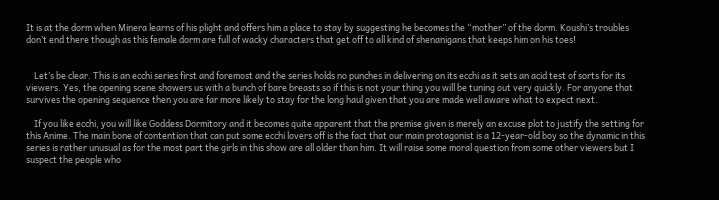It is at the dorm when Minera learns of his plight and offers him a place to stay by suggesting he becomes the “mother” of the dorm. Koushi’s troubles don’t end there though as this female dorm are full of wacky characters that get off to all kind of shenanigans that keeps him on his toes!


    Let’s be clear. This is an ecchi series first and foremost and the series holds no punches in delivering on its ecchi as it sets an acid test of sorts for its viewers. Yes, the opening scene showers us with a bunch of bare breasts so if this is not your thing you will be tuning out very quickly. For anyone that survives the opening sequence then you are far more likely to stay for the long haul given that you are made well aware what to expect next.

    If you like ecchi, you will like Goddess Dormitory and it becomes quite apparent that the premise given is merely an excuse plot to justify the setting for this Anime. The main bone of contention that can put some ecchi lovers off is the fact that our main protagonist is a 12-year-old boy so the dynamic in this series is rather unusual as for the most part the girls in this show are all older than him. It will raise some moral question from some other viewers but I suspect the people who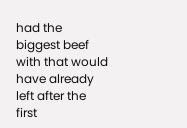had the biggest beef with that would have already left after the first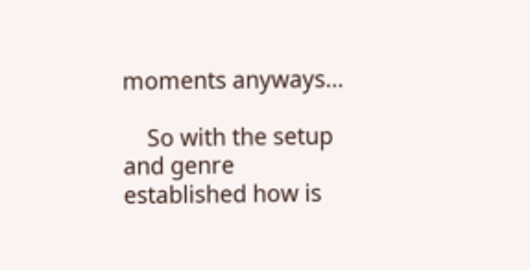moments anyways…

    So with the setup and genre established how is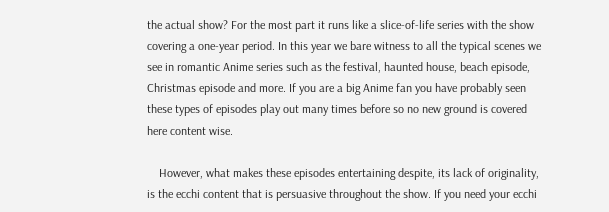the actual show? For the most part it runs like a slice-of-life series with the show covering a one-year period. In this year we bare witness to all the typical scenes we see in romantic Anime series such as the festival, haunted house, beach episode, Christmas episode and more. If you are a big Anime fan you have probably seen these types of episodes play out many times before so no new ground is covered here content wise.

    However, what makes these episodes entertaining despite, its lack of originality, is the ecchi content that is persuasive throughout the show. If you need your ecchi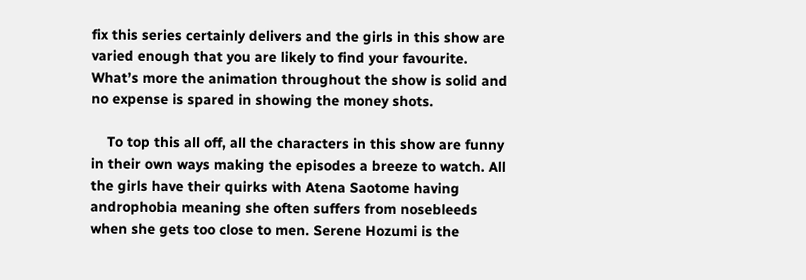fix this series certainly delivers and the girls in this show are varied enough that you are likely to find your favourite. What’s more the animation throughout the show is solid and no expense is spared in showing the money shots.

    To top this all off, all the characters in this show are funny in their own ways making the episodes a breeze to watch. All the girls have their quirks with Atena Saotome having androphobia meaning she often suffers from nosebleeds when she gets too close to men. Serene Hozumi is the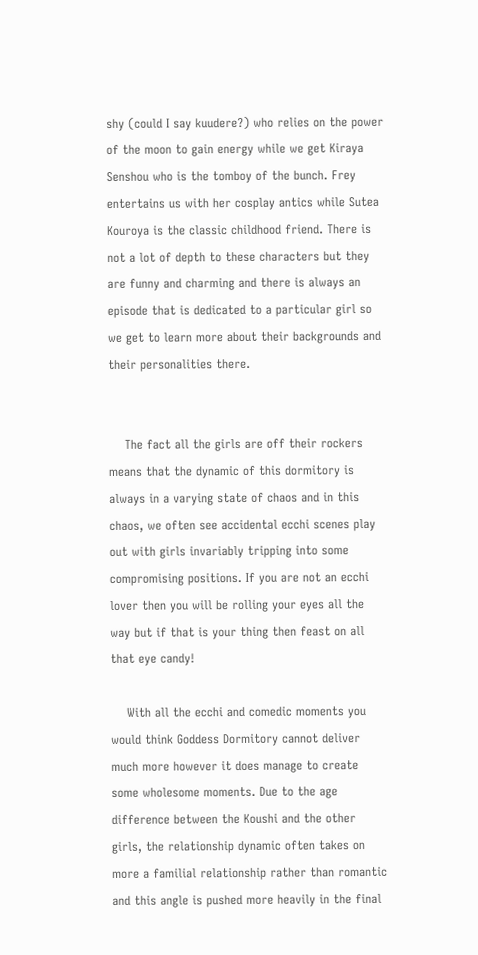shy (could I say kuudere?) who relies on the power of the moon to gain energy while we get Kiraya Senshou who is the tomboy of the bunch. Frey entertains us with her cosplay antics while Sutea Kouroya is the classic childhood friend. There is not a lot of depth to these characters but they are funny and charming and there is always an episode that is dedicated to a particular girl so we get to learn more about their backgrounds and their personalities there.


    The fact all the girls are off their rockers means that the dynamic of this dormitory is always in a varying state of chaos and in this chaos, we often see accidental ecchi scenes play out with girls invariably tripping into some compromising positions. If you are not an ecchi lover then you will be rolling your eyes all the way but if that is your thing then feast on all that eye candy!

    With all the ecchi and comedic moments you would think Goddess Dormitory cannot deliver much more however it does manage to create some wholesome moments. Due to the age difference between the Koushi and the other girls, the relationship dynamic often takes on more a familial relationship rather than romantic and this angle is pushed more heavily in the final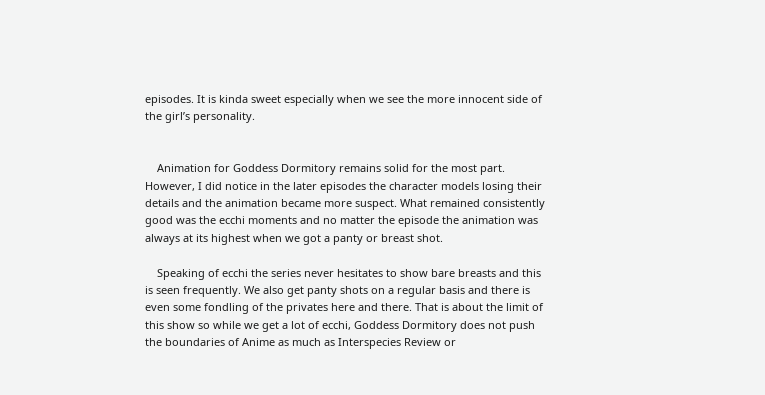episodes. It is kinda sweet especially when we see the more innocent side of the girl’s personality.


    Animation for Goddess Dormitory remains solid for the most part. However, I did notice in the later episodes the character models losing their details and the animation became more suspect. What remained consistently good was the ecchi moments and no matter the episode the animation was always at its highest when we got a panty or breast shot.

    Speaking of ecchi the series never hesitates to show bare breasts and this is seen frequently. We also get panty shots on a regular basis and there is even some fondling of the privates here and there. That is about the limit of this show so while we get a lot of ecchi, Goddess Dormitory does not push the boundaries of Anime as much as Interspecies Review or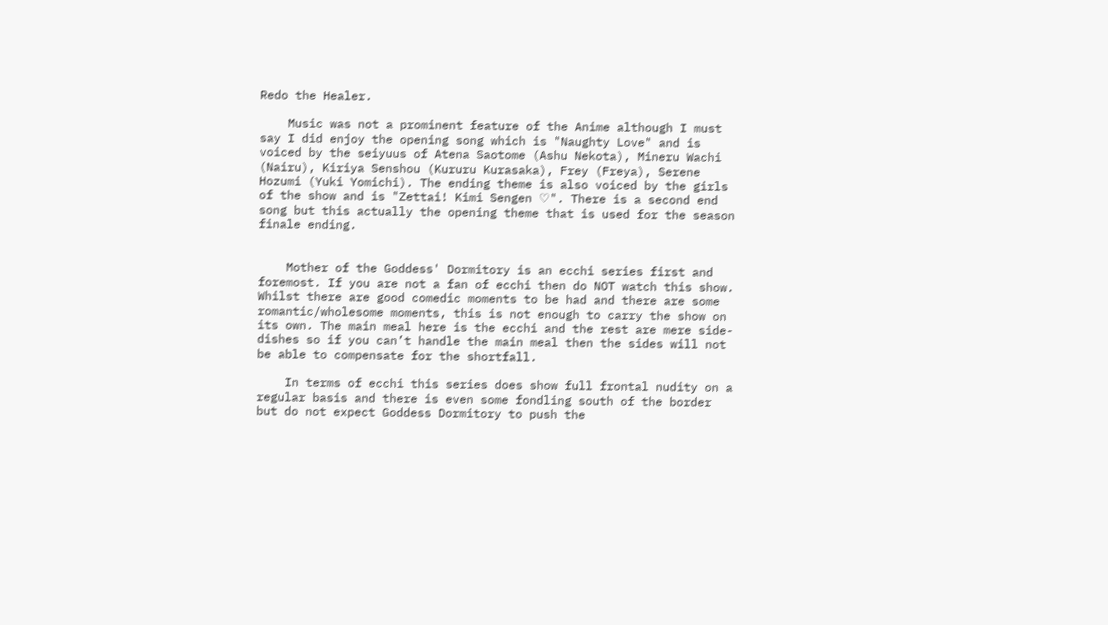Redo the Healer.

    Music was not a prominent feature of the Anime although I must say I did enjoy the opening song which is "Naughty Love" and is voiced by the seiyuus of Atena Saotome (Ashu Nekota), Mineru Wachi (Nairu), Kiriya Senshou (Kururu Kurasaka), Frey (Freya), Serene Hozumi (Yuki Yomichi). The ending theme is also voiced by the girls of the show and is "Zettai! Kimi Sengen ♡". There is a second end song but this actually the opening theme that is used for the season finale ending.


    Mother of the Goddess' Dormitory is an ecchi series first and foremost. If you are not a fan of ecchi then do NOT watch this show. Whilst there are good comedic moments to be had and there are some romantic/wholesome moments, this is not enough to carry the show on its own. The main meal here is the ecchi and the rest are mere side-dishes so if you can’t handle the main meal then the sides will not be able to compensate for the shortfall.

    In terms of ecchi this series does show full frontal nudity on a regular basis and there is even some fondling south of the border but do not expect Goddess Dormitory to push the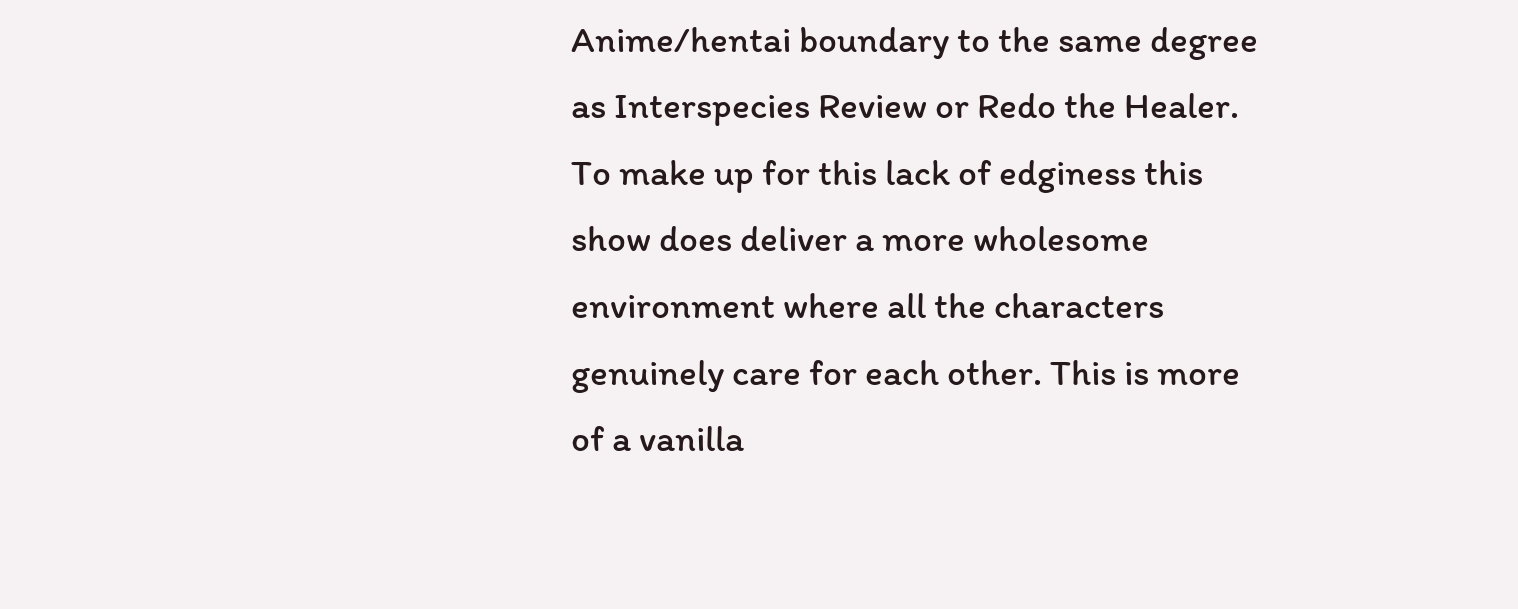Anime/hentai boundary to the same degree as Interspecies Review or Redo the Healer. To make up for this lack of edginess this show does deliver a more wholesome environment where all the characters genuinely care for each other. This is more of a vanilla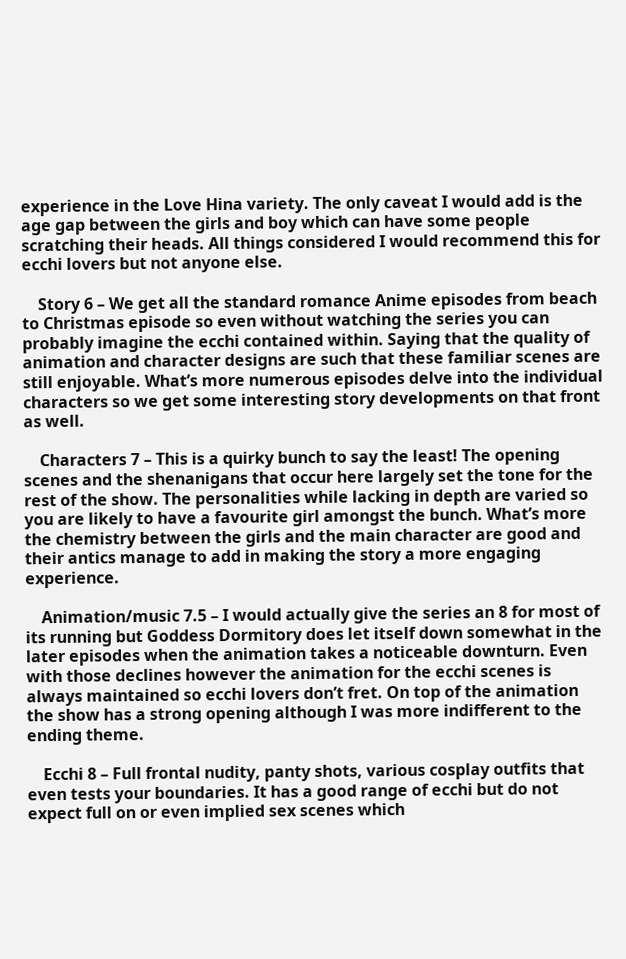experience in the Love Hina variety. The only caveat I would add is the age gap between the girls and boy which can have some people scratching their heads. All things considered I would recommend this for ecchi lovers but not anyone else.

    Story 6 – We get all the standard romance Anime episodes from beach to Christmas episode so even without watching the series you can probably imagine the ecchi contained within. Saying that the quality of animation and character designs are such that these familiar scenes are still enjoyable. What’s more numerous episodes delve into the individual characters so we get some interesting story developments on that front as well.

    Characters 7 – This is a quirky bunch to say the least! The opening scenes and the shenanigans that occur here largely set the tone for the rest of the show. The personalities while lacking in depth are varied so you are likely to have a favourite girl amongst the bunch. What’s more the chemistry between the girls and the main character are good and their antics manage to add in making the story a more engaging experience.

    Animation/music 7.5 – I would actually give the series an 8 for most of its running but Goddess Dormitory does let itself down somewhat in the later episodes when the animation takes a noticeable downturn. Even with those declines however the animation for the ecchi scenes is always maintained so ecchi lovers don’t fret. On top of the animation the show has a strong opening although I was more indifferent to the ending theme.

    Ecchi 8 – Full frontal nudity, panty shots, various cosplay outfits that even tests your boundaries. It has a good range of ecchi but do not expect full on or even implied sex scenes which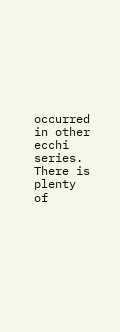occurred in other ecchi series. There is plenty of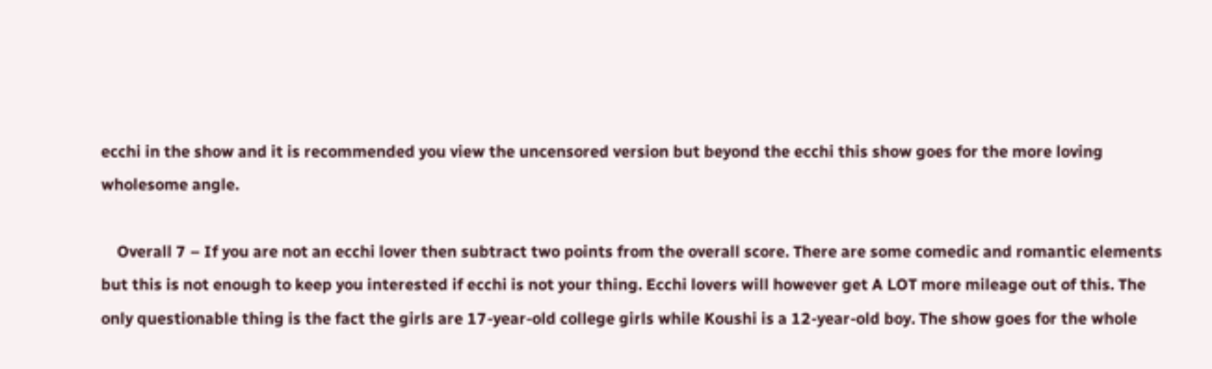ecchi in the show and it is recommended you view the uncensored version but beyond the ecchi this show goes for the more loving wholesome angle.

    Overall 7 – If you are not an ecchi lover then subtract two points from the overall score. There are some comedic and romantic elements but this is not enough to keep you interested if ecchi is not your thing. Ecchi lovers will however get A LOT more mileage out of this. The only questionable thing is the fact the girls are 17-year-old college girls while Koushi is a 12-year-old boy. The show goes for the whole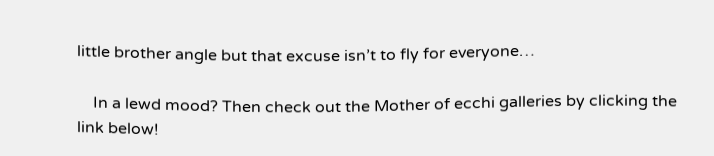little brother angle but that excuse isn’t to fly for everyone…

    In a lewd mood? Then check out the Mother of ecchi galleries by clicking the link below!